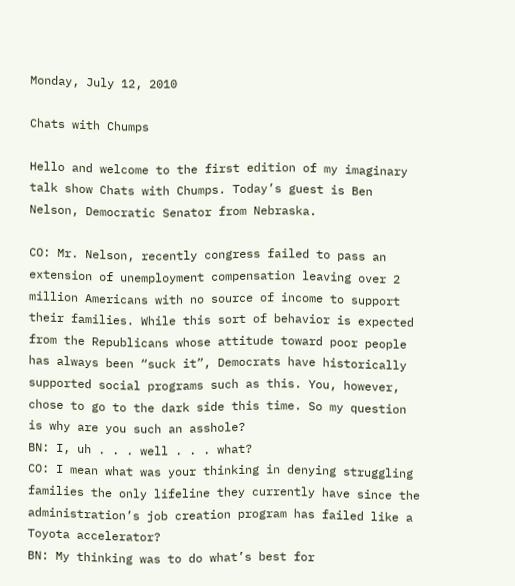Monday, July 12, 2010

Chats with Chumps

Hello and welcome to the first edition of my imaginary talk show Chats with Chumps. Today’s guest is Ben Nelson, Democratic Senator from Nebraska.

CO: Mr. Nelson, recently congress failed to pass an extension of unemployment compensation leaving over 2 million Americans with no source of income to support their families. While this sort of behavior is expected from the Republicans whose attitude toward poor people has always been “suck it”, Democrats have historically supported social programs such as this. You, however, chose to go to the dark side this time. So my question is why are you such an asshole?
BN: I, uh . . . well . . . what?
CO: I mean what was your thinking in denying struggling families the only lifeline they currently have since the administration’s job creation program has failed like a Toyota accelerator?
BN: My thinking was to do what’s best for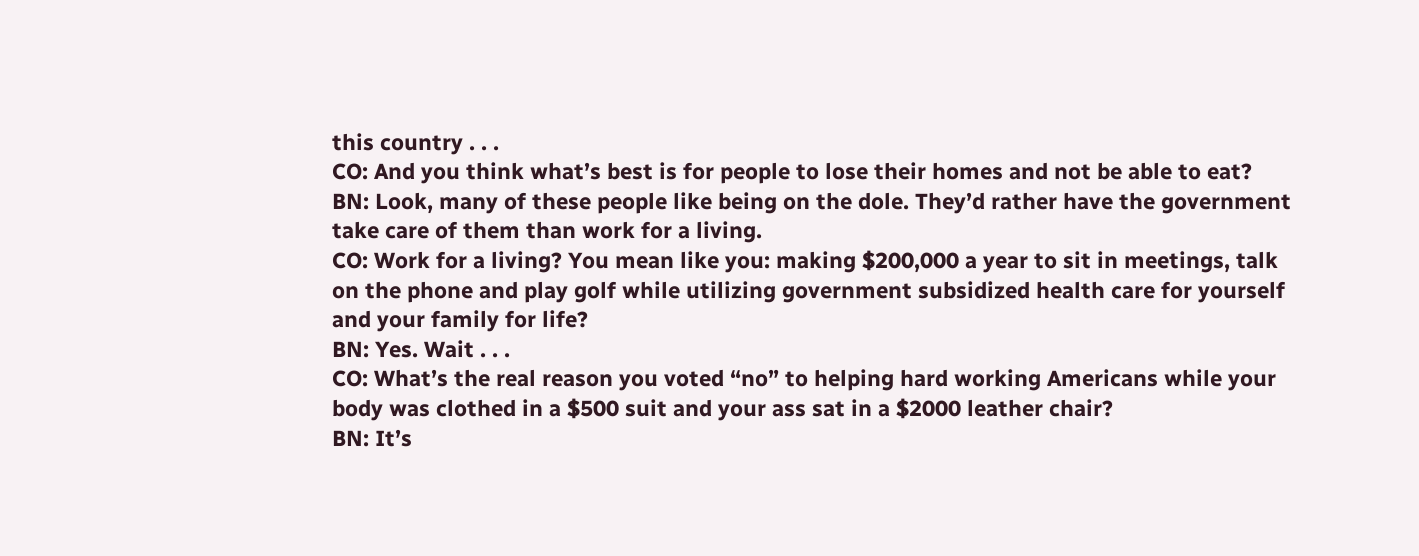this country . . .
CO: And you think what’s best is for people to lose their homes and not be able to eat?
BN: Look, many of these people like being on the dole. They’d rather have the government take care of them than work for a living.
CO: Work for a living? You mean like you: making $200,000 a year to sit in meetings, talk on the phone and play golf while utilizing government subsidized health care for yourself and your family for life?
BN: Yes. Wait . . .
CO: What’s the real reason you voted “no” to helping hard working Americans while your body was clothed in a $500 suit and your ass sat in a $2000 leather chair?
BN: It’s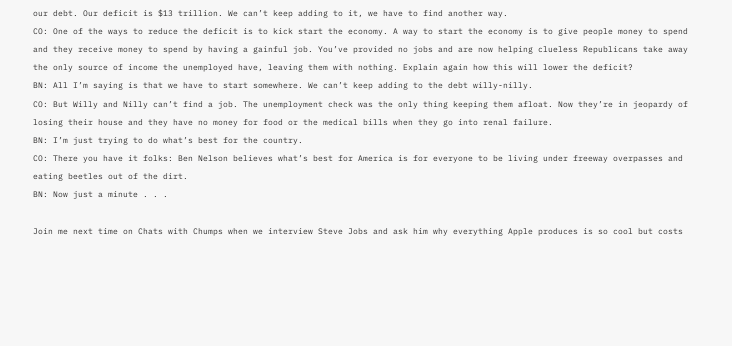our debt. Our deficit is $13 trillion. We can’t keep adding to it, we have to find another way.
CO: One of the ways to reduce the deficit is to kick start the economy. A way to start the economy is to give people money to spend and they receive money to spend by having a gainful job. You’ve provided no jobs and are now helping clueless Republicans take away the only source of income the unemployed have, leaving them with nothing. Explain again how this will lower the deficit?
BN: All I’m saying is that we have to start somewhere. We can’t keep adding to the debt willy-nilly.
CO: But Willy and Nilly can’t find a job. The unemployment check was the only thing keeping them afloat. Now they’re in jeopardy of losing their house and they have no money for food or the medical bills when they go into renal failure.
BN: I’m just trying to do what’s best for the country.
CO: There you have it folks: Ben Nelson believes what’s best for America is for everyone to be living under freeway overpasses and eating beetles out of the dirt.
BN: Now just a minute . . .

Join me next time on Chats with Chumps when we interview Steve Jobs and ask him why everything Apple produces is so cool but costs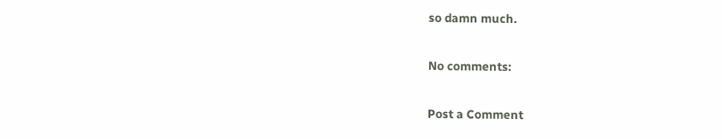so damn much.

No comments:

Post a Comment